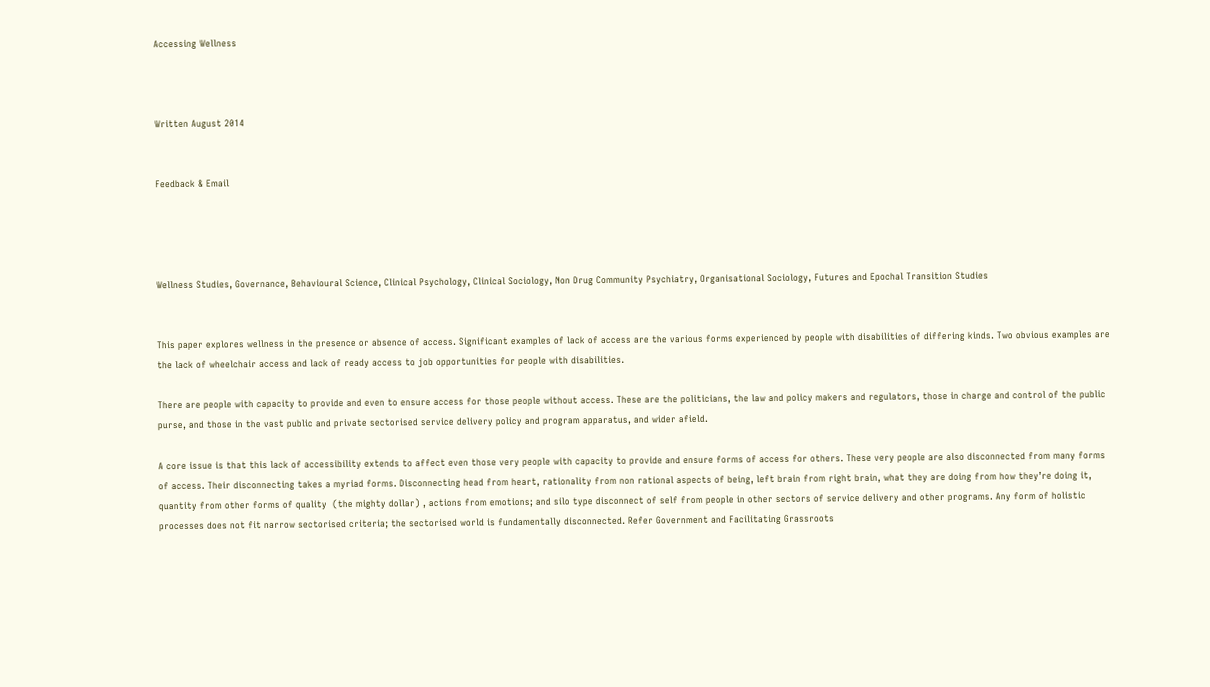Accessing Wellness



Written August 2014


Feedback & Email




Wellness Studies, Governance, Behavioural Science, Clinical Psychology, Clinical Sociology, Non Drug Community Psychiatry, Organisational Sociology, Futures and Epochal Transition Studies


This paper explores wellness in the presence or absence of access. Significant examples of lack of access are the various forms experienced by people with disabilities of differing kinds. Two obvious examples are the lack of wheelchair access and lack of ready access to job opportunities for people with disabilities.

There are people with capacity to provide and even to ensure access for those people without access. These are the politicians, the law and policy makers and regulators, those in charge and control of the public purse, and those in the vast public and private sectorised service delivery policy and program apparatus, and wider afield.

A core issue is that this lack of accessibility extends to affect even those very people with capacity to provide and ensure forms of access for others. These very people are also disconnected from many forms of access. Their disconnecting takes a myriad forms. Disconnecting head from heart, rationality from non rational aspects of being, left brain from right brain, what they are doing from how they’re doing it, quantity from other forms of quality  (the mighty dollar) , actions from emotions; and silo type disconnect of self from people in other sectors of service delivery and other programs. Any form of holistic processes does not fit narrow sectorised criteria; the sectorised world is fundamentally disconnected. Refer Government and Facilitating Grassroots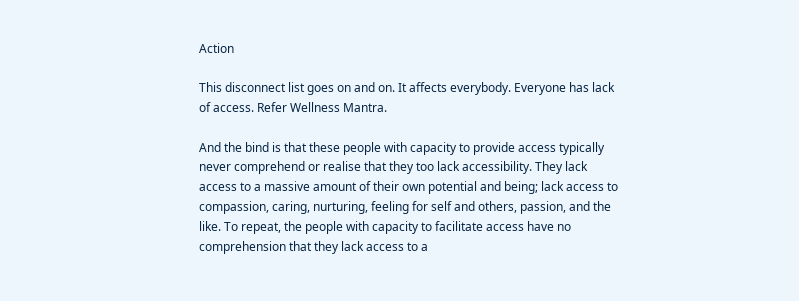Action

This disconnect list goes on and on. It affects everybody. Everyone has lack of access. Refer Wellness Mantra.

And the bind is that these people with capacity to provide access typically never comprehend or realise that they too lack accessibility. They lack access to a massive amount of their own potential and being; lack access to compassion, caring, nurturing, feeling for self and others, passion, and the like. To repeat, the people with capacity to facilitate access have no comprehension that they lack access to a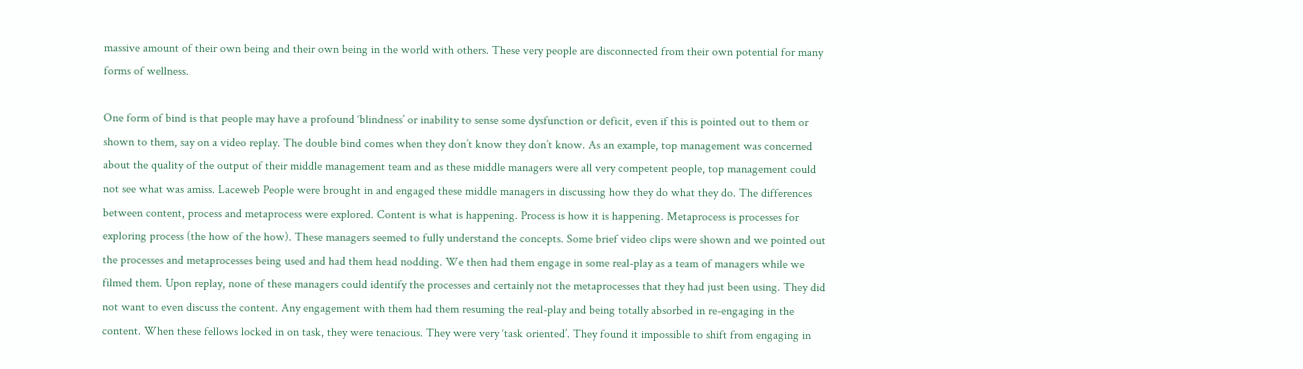massive amount of their own being and their own being in the world with others. These very people are disconnected from their own potential for many forms of wellness.

One form of bind is that people may have a profound ‘blindness’ or inability to sense some dysfunction or deficit, even if this is pointed out to them or shown to them, say on a video replay. The double bind comes when they don’t know they don’t know. As an example, top management was concerned about the quality of the output of their middle management team and as these middle managers were all very competent people, top management could not see what was amiss. Laceweb People were brought in and engaged these middle managers in discussing how they do what they do. The differences between content, process and metaprocess were explored. Content is what is happening. Process is how it is happening. Metaprocess is processes for exploring process (the how of the how). These managers seemed to fully understand the concepts. Some brief video clips were shown and we pointed out the processes and metaprocesses being used and had them head nodding. We then had them engage in some real-play as a team of managers while we filmed them. Upon replay, none of these managers could identify the processes and certainly not the metaprocesses that they had just been using. They did not want to even discuss the content. Any engagement with them had them resuming the real-play and being totally absorbed in re-engaging in the content. When these fellows locked in on task, they were tenacious. They were very ‘task oriented’. They found it impossible to shift from engaging in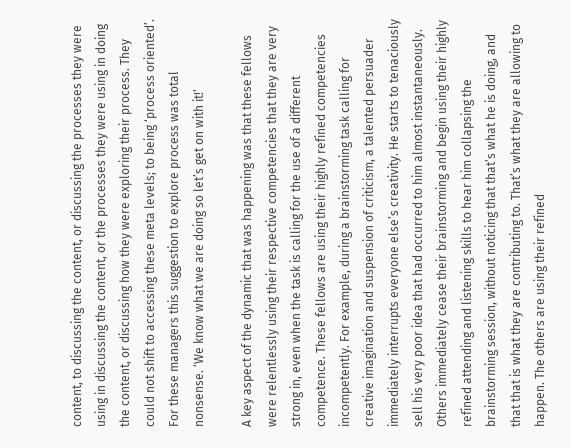content, to discussing the content, or discussing the processes they were using in discussing the content, or the processes they were using in doing the content, or discussing how they were exploring their process. They could not shift to accessing these meta levels; to being ‘process oriented’. For these managers this suggestion to explore process was total nonsense. ‘We know what we are doing so let’s get on with it!’

A key aspect of the dynamic that was happening was that these fellows were relentlessly using their respective competencies that they are very strong in, even when the task is calling for the use of a different competence. These fellows are using their highly refined competencies incompetently. For example, during a brainstorming task calling for creative imagination and suspension of criticism, a talented persuader immediately interrupts everyone else’s creativity. He starts to tenaciously sell his very poor idea that had occurred to him almost instantaneously. Others immediately cease their brainstorming and begin using their highly refined attending and listening skills to hear him collapsing the brainstorming session, without noticing that that’s what he is doing, and that that is what they are contributing to. That’s what they are allowing to happen. The others are using their refined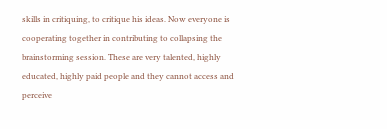skills in critiquing, to critique his ideas. Now everyone is cooperating together in contributing to collapsing the brainstorming session. These are very talented, highly educated, highly paid people and they cannot access and perceive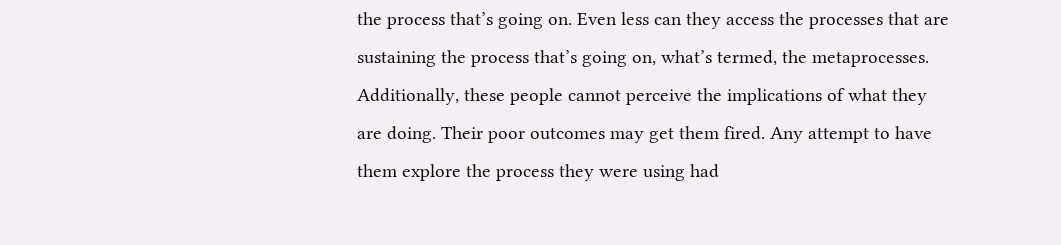the process that’s going on. Even less can they access the processes that are sustaining the process that’s going on, what’s termed, the metaprocesses.  Additionally, these people cannot perceive the implications of what they are doing. Their poor outcomes may get them fired. Any attempt to have them explore the process they were using had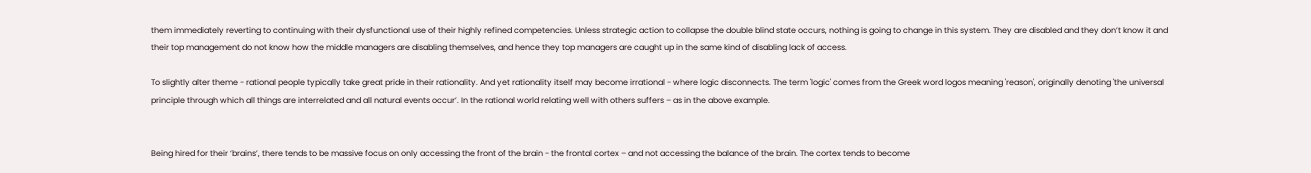them immediately reverting to continuing with their dysfunctional use of their highly refined competencies. Unless strategic action to collapse the double blind state occurs, nothing is going to change in this system. They are disabled and they don’t know it and their top management do not know how the middle managers are disabling themselves, and hence they top managers are caught up in the same kind of disabling lack of access.

To slightly alter theme - rational people typically take great pride in their rationality. And yet rationality itself may become irrational - where logic disconnects. The term 'logic' comes from the Greek word logos meaning 'reason', originally denoting 'the universal principle through which all things are interrelated and all natural events occur’. In the rational world relating well with others suffers – as in the above example.


Being hired for their ‘brains’, there tends to be massive focus on only accessing the front of the brain - the frontal cortex – and not accessing the balance of the brain. The cortex tends to become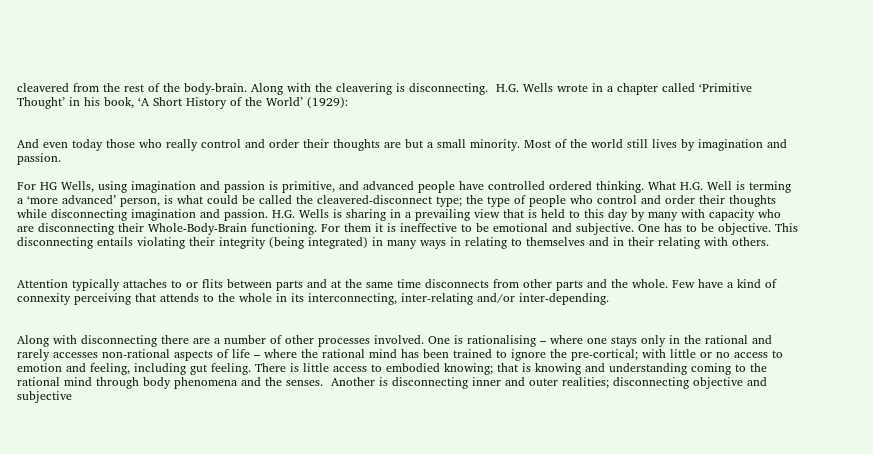cleavered from the rest of the body-brain. Along with the cleavering is disconnecting.  H.G. Wells wrote in a chapter called ‘Primitive Thought’ in his book, ‘A Short History of the World’ (1929):


And even today those who really control and order their thoughts are but a small minority. Most of the world still lives by imagination and passion.

For HG Wells, using imagination and passion is primitive, and advanced people have controlled ordered thinking. What H.G. Well is terming a ‘more advanced’ person, is what could be called the cleavered-disconnect type; the type of people who control and order their thoughts while disconnecting imagination and passion. H.G. Wells is sharing in a prevailing view that is held to this day by many with capacity who are disconnecting their Whole-Body-Brain functioning. For them it is ineffective to be emotional and subjective. One has to be objective. This disconnecting entails violating their integrity (being integrated) in many ways in relating to themselves and in their relating with others.


Attention typically attaches to or flits between parts and at the same time disconnects from other parts and the whole. Few have a kind of connexity perceiving that attends to the whole in its interconnecting, inter-relating and/or inter-depending.


Along with disconnecting there are a number of other processes involved. One is rationalising – where one stays only in the rational and rarely accesses non-rational aspects of life – where the rational mind has been trained to ignore the pre-cortical; with little or no access to emotion and feeling, including gut feeling. There is little access to embodied knowing; that is knowing and understanding coming to the rational mind through body phenomena and the senses.  Another is disconnecting inner and outer realities; disconnecting objective and subjective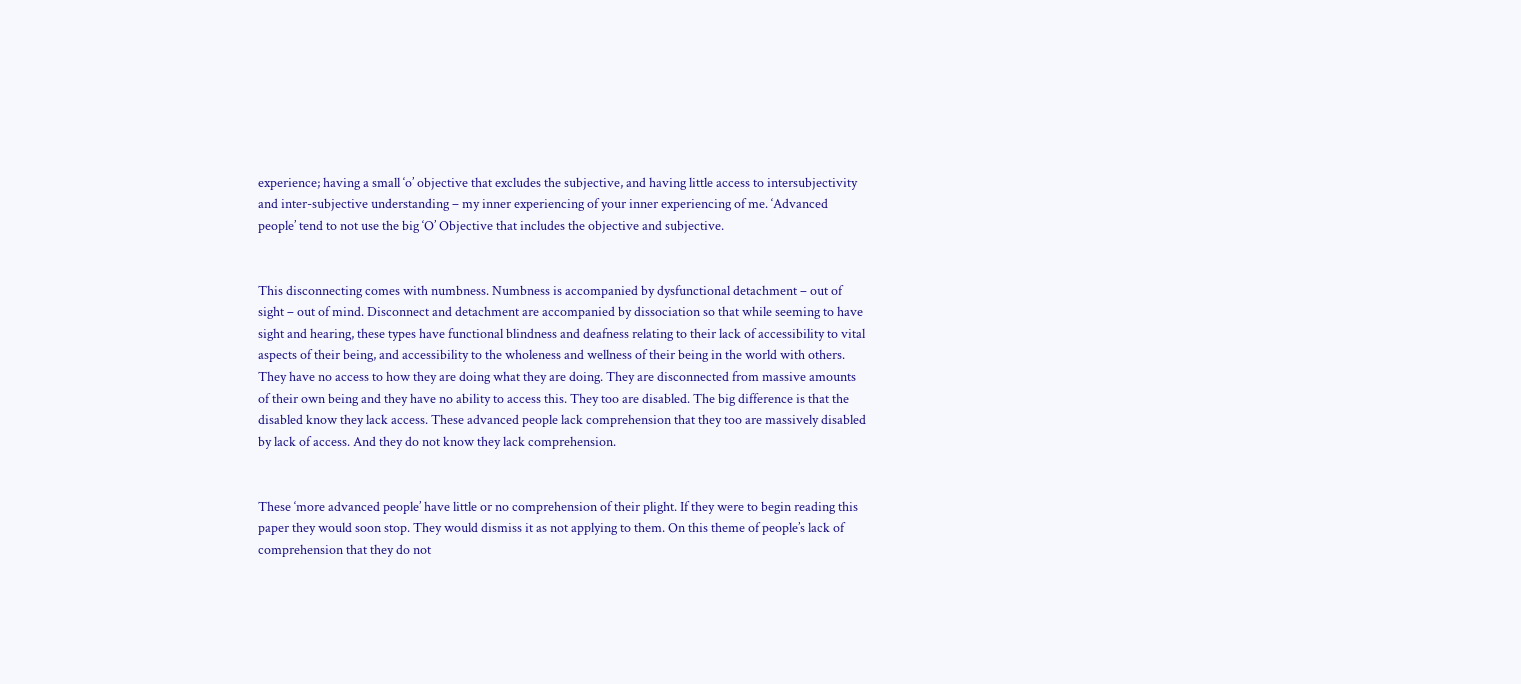experience; having a small ‘o’ objective that excludes the subjective, and having little access to intersubjectivity and inter-subjective understanding – my inner experiencing of your inner experiencing of me. ‘Advanced people’ tend to not use the big ‘O’ Objective that includes the objective and subjective.


This disconnecting comes with numbness. Numbness is accompanied by dysfunctional detachment – out of sight – out of mind. Disconnect and detachment are accompanied by dissociation so that while seeming to have sight and hearing, these types have functional blindness and deafness relating to their lack of accessibility to vital aspects of their being, and accessibility to the wholeness and wellness of their being in the world with others. They have no access to how they are doing what they are doing. They are disconnected from massive amounts of their own being and they have no ability to access this. They too are disabled. The big difference is that the disabled know they lack access. These advanced people lack comprehension that they too are massively disabled by lack of access. And they do not know they lack comprehension.


These ‘more advanced people’ have little or no comprehension of their plight. If they were to begin reading this paper they would soon stop. They would dismiss it as not applying to them. On this theme of people’s lack of comprehension that they do not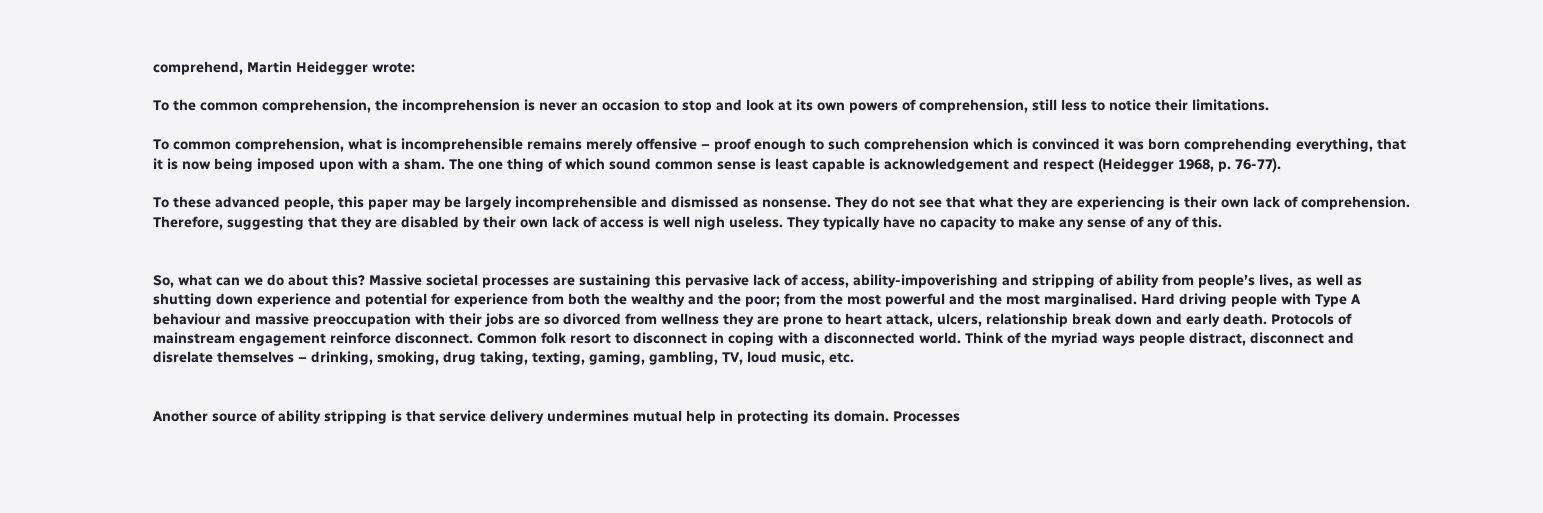comprehend, Martin Heidegger wrote:

To the common comprehension, the incomprehension is never an occasion to stop and look at its own powers of comprehension, still less to notice their limitations.

To common comprehension, what is incomprehensible remains merely offensive – proof enough to such comprehension which is convinced it was born comprehending everything, that it is now being imposed upon with a sham. The one thing of which sound common sense is least capable is acknowledgement and respect (Heidegger 1968, p. 76-77).

To these advanced people, this paper may be largely incomprehensible and dismissed as nonsense. They do not see that what they are experiencing is their own lack of comprehension. Therefore, suggesting that they are disabled by their own lack of access is well nigh useless. They typically have no capacity to make any sense of any of this.


So, what can we do about this? Massive societal processes are sustaining this pervasive lack of access, ability-impoverishing and stripping of ability from people’s lives, as well as shutting down experience and potential for experience from both the wealthy and the poor; from the most powerful and the most marginalised. Hard driving people with Type A behaviour and massive preoccupation with their jobs are so divorced from wellness they are prone to heart attack, ulcers, relationship break down and early death. Protocols of mainstream engagement reinforce disconnect. Common folk resort to disconnect in coping with a disconnected world. Think of the myriad ways people distract, disconnect and disrelate themselves – drinking, smoking, drug taking, texting, gaming, gambling, TV, loud music, etc.


Another source of ability stripping is that service delivery undermines mutual help in protecting its domain. Processes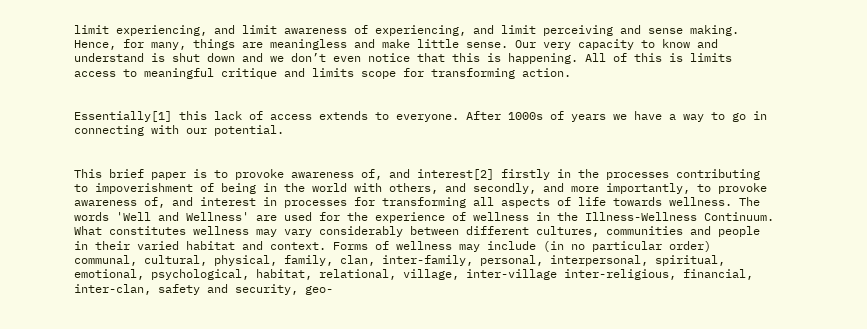limit experiencing, and limit awareness of experiencing, and limit perceiving and sense making. Hence, for many, things are meaningless and make little sense. Our very capacity to know and understand is shut down and we don’t even notice that this is happening. All of this is limits access to meaningful critique and limits scope for transforming action.


Essentially[1] this lack of access extends to everyone. After 1000s of years we have a way to go in connecting with our potential.


This brief paper is to provoke awareness of, and interest[2] firstly in the processes contributing to impoverishment of being in the world with others, and secondly, and more importantly, to provoke awareness of, and interest in processes for transforming all aspects of life towards wellness. The words 'Well and Wellness' are used for the experience of wellness in the Illness-Wellness Continuum. What constitutes wellness may vary considerably between different cultures, communities and people in their varied habitat and context. Forms of wellness may include (in no particular order) communal, cultural, physical, family, clan, inter-family, personal, interpersonal, spiritual, emotional, psychological, habitat, relational, village, inter-village inter-religious, financial, inter-clan, safety and security, geo-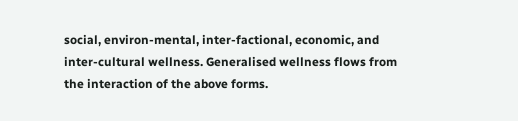social, environ-mental, inter-factional, economic, and inter-cultural wellness. Generalised wellness flows from the interaction of the above forms.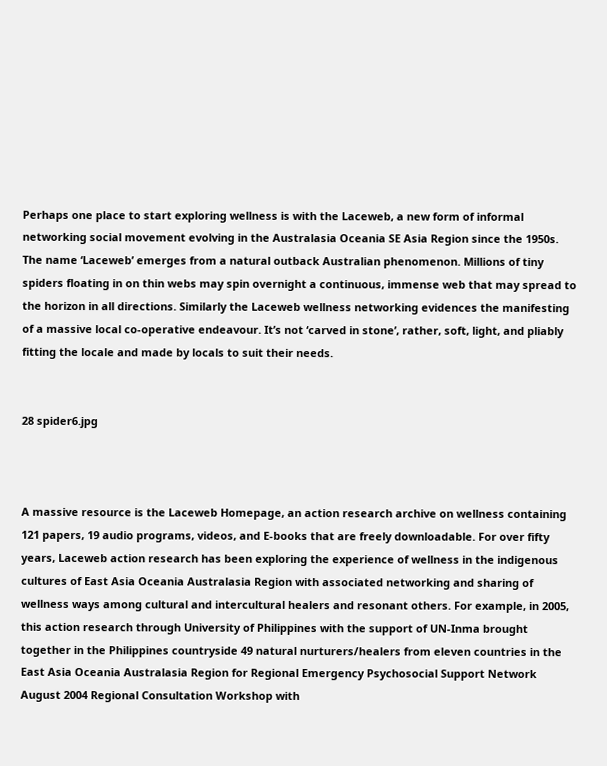Perhaps one place to start exploring wellness is with the Laceweb, a new form of informal networking social movement evolving in the Australasia Oceania SE Asia Region since the 1950s. The name ‘Laceweb’ emerges from a natural outback Australian phenomenon. Millions of tiny spiders floating in on thin webs may spin overnight a continuous, immense web that may spread to the horizon in all directions. Similarly the Laceweb wellness networking evidences the manifesting of a massive local co-operative endeavour. It’s not ‘carved in stone’, rather, soft, light, and pliably fitting the locale and made by locals to suit their needs.


28 spider6.jpg



A massive resource is the Laceweb Homepage, an action research archive on wellness containing 121 papers, 19 audio programs, videos, and E-books that are freely downloadable. For over fifty years, Laceweb action research has been exploring the experience of wellness in the indigenous cultures of East Asia Oceania Australasia Region with associated networking and sharing of wellness ways among cultural and intercultural healers and resonant others. For example, in 2005, this action research through University of Philippines with the support of UN-Inma brought together in the Philippines countryside 49 natural nurturers/healers from eleven countries in the East Asia Oceania Australasia Region for Regional Emergency Psychosocial Support Network August 2004 Regional Consultation Workshop with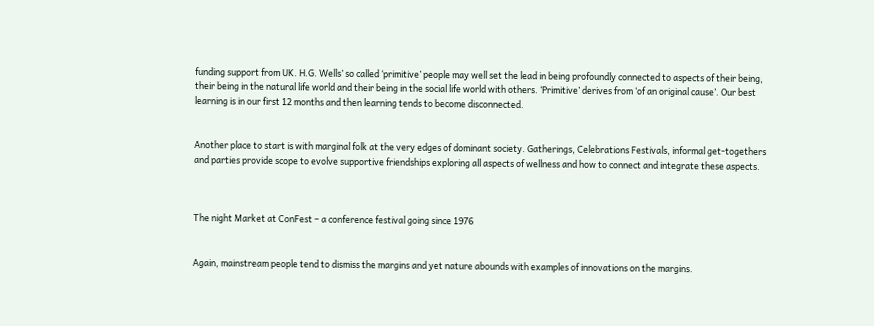funding support from UK. H.G. Wells’ so called ‘primitive’ people may well set the lead in being profoundly connected to aspects of their being, their being in the natural life world and their being in the social life world with others. ‘Primitive’ derives from ‘of an original cause’. Our best learning is in our first 12 months and then learning tends to become disconnected.


Another place to start is with marginal folk at the very edges of dominant society. Gatherings, Celebrations Festivals, informal get-togethers and parties provide scope to evolve supportive friendships exploring all aspects of wellness and how to connect and integrate these aspects.



The night Market at ConFest – a conference festival going since 1976


Again, mainstream people tend to dismiss the margins and yet nature abounds with examples of innovations on the margins.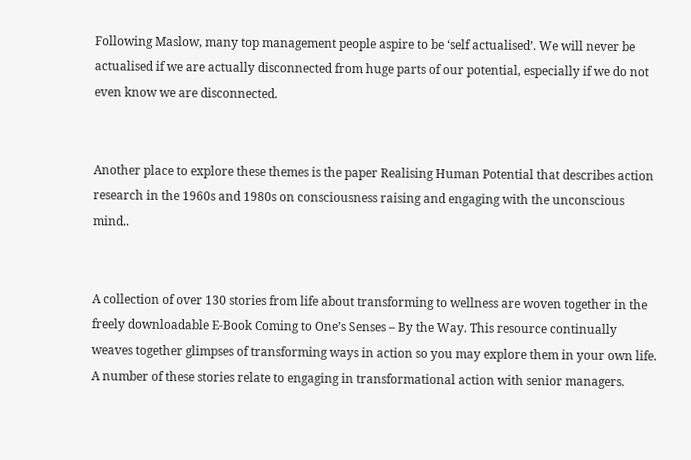Following Maslow, many top management people aspire to be ‘self actualised’. We will never be actualised if we are actually disconnected from huge parts of our potential, especially if we do not even know we are disconnected.


Another place to explore these themes is the paper Realising Human Potential that describes action research in the 1960s and 1980s on consciousness raising and engaging with the unconscious mind..


A collection of over 130 stories from life about transforming to wellness are woven together in the freely downloadable E-Book Coming to One’s Senses – By the Way. This resource continually weaves together glimpses of transforming ways in action so you may explore them in your own life. A number of these stories relate to engaging in transformational action with senior managers.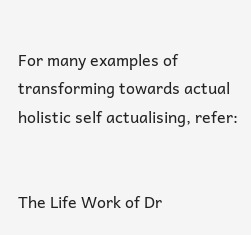For many examples of transforming towards actual holistic self actualising, refer:


The Life Work of Dr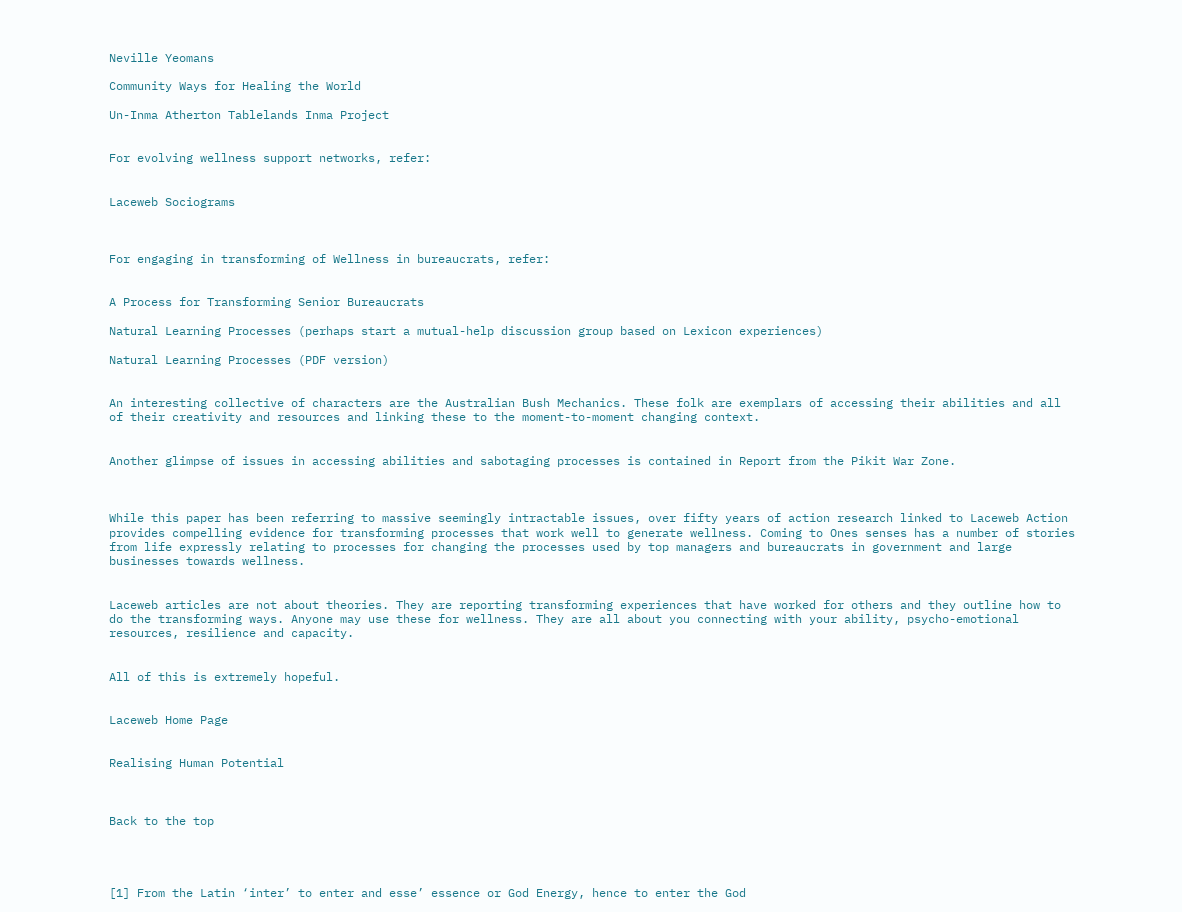Neville Yeomans

Community Ways for Healing the World

Un-Inma Atherton Tablelands Inma Project


For evolving wellness support networks, refer:


Laceweb Sociograms



For engaging in transforming of Wellness in bureaucrats, refer:


A Process for Transforming Senior Bureaucrats

Natural Learning Processes (perhaps start a mutual-help discussion group based on Lexicon experiences)

Natural Learning Processes (PDF version)


An interesting collective of characters are the Australian Bush Mechanics. These folk are exemplars of accessing their abilities and all of their creativity and resources and linking these to the moment-to-moment changing context.


Another glimpse of issues in accessing abilities and sabotaging processes is contained in Report from the Pikit War Zone.



While this paper has been referring to massive seemingly intractable issues, over fifty years of action research linked to Laceweb Action provides compelling evidence for transforming processes that work well to generate wellness. Coming to Ones senses has a number of stories from life expressly relating to processes for changing the processes used by top managers and bureaucrats in government and large businesses towards wellness.


Laceweb articles are not about theories. They are reporting transforming experiences that have worked for others and they outline how to do the transforming ways. Anyone may use these for wellness. They are all about you connecting with your ability, psycho-emotional resources, resilience and capacity.


All of this is extremely hopeful.


Laceweb Home Page


Realising Human Potential



Back to the top




[1] From the Latin ‘inter’ to enter and esse’ essence or God Energy, hence to enter the God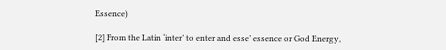Essence)

[2] From the Latin ‘inter’ to enter and esse’ essence or God Energy,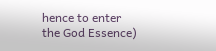hence to enter the God Essence)